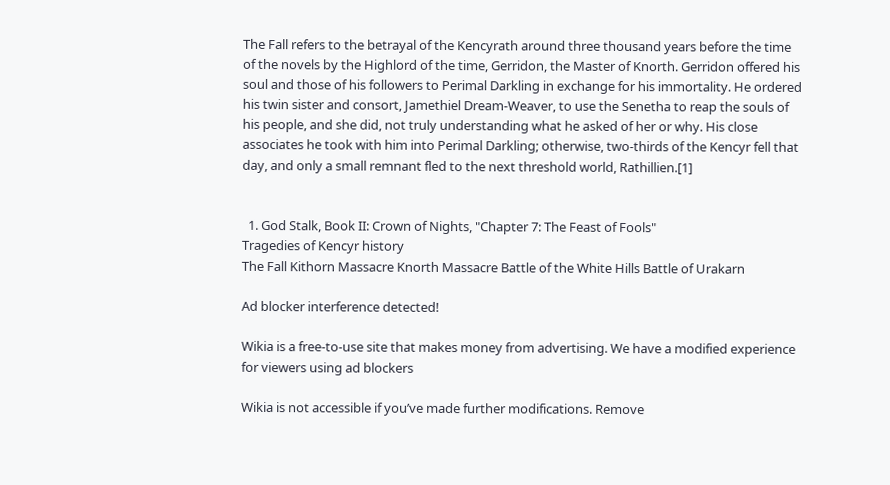The Fall refers to the betrayal of the Kencyrath around three thousand years before the time of the novels by the Highlord of the time, Gerridon, the Master of Knorth. Gerridon offered his soul and those of his followers to Perimal Darkling in exchange for his immortality. He ordered his twin sister and consort, Jamethiel Dream-Weaver, to use the Senetha to reap the souls of his people, and she did, not truly understanding what he asked of her or why. His close associates he took with him into Perimal Darkling; otherwise, two-thirds of the Kencyr fell that day, and only a small remnant fled to the next threshold world, Rathillien.[1]


  1. God Stalk, Book II: Crown of Nights, "Chapter 7: The Feast of Fools"
Tragedies of Kencyr history
The Fall Kithorn Massacre Knorth Massacre Battle of the White Hills Battle of Urakarn

Ad blocker interference detected!

Wikia is a free-to-use site that makes money from advertising. We have a modified experience for viewers using ad blockers

Wikia is not accessible if you’ve made further modifications. Remove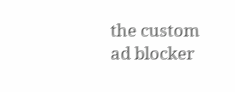the custom ad blocker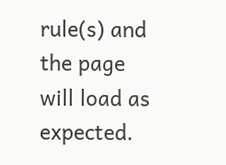rule(s) and the page will load as expected.